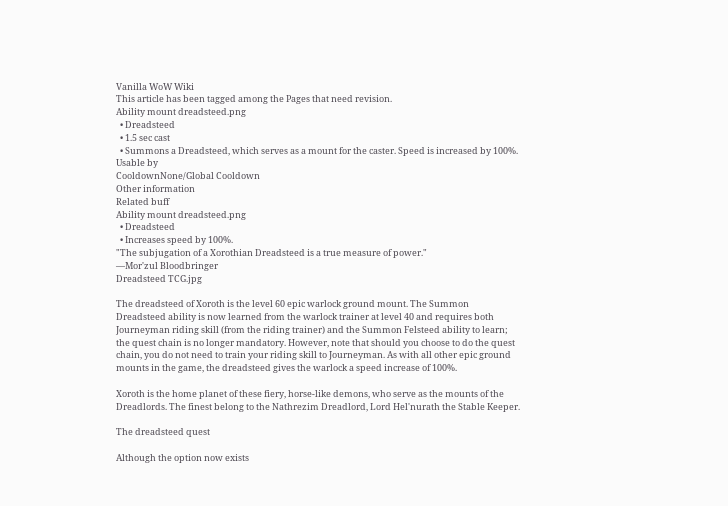Vanilla WoW Wiki
This article has been tagged among the Pages that need revision.
Ability mount dreadsteed.png
  • Dreadsteed
  • 1.5 sec cast
  • Summons a Dreadsteed, which serves as a mount for the caster. Speed is increased by 100%.
Usable by
CooldownNone/Global Cooldown
Other information
Related buff
Ability mount dreadsteed.png
  • Dreadsteed
  • Increases speed by 100%.
"The subjugation of a Xorothian Dreadsteed is a true measure of power."
—Mor'zul Bloodbringer
Dreadsteed TCG.jpg

The dreadsteed of Xoroth is the level 60 epic warlock ground mount. The Summon Dreadsteed ability is now learned from the warlock trainer at level 40 and requires both Journeyman riding skill (from the riding trainer) and the Summon Felsteed ability to learn; the quest chain is no longer mandatory. However, note that should you choose to do the quest chain, you do not need to train your riding skill to Journeyman. As with all other epic ground mounts in the game, the dreadsteed gives the warlock a speed increase of 100%.

Xoroth is the home planet of these fiery, horse-like demons, who serve as the mounts of the Dreadlords. The finest belong to the Nathrezim Dreadlord, Lord Hel'nurath the Stable Keeper.

The dreadsteed quest

Although the option now exists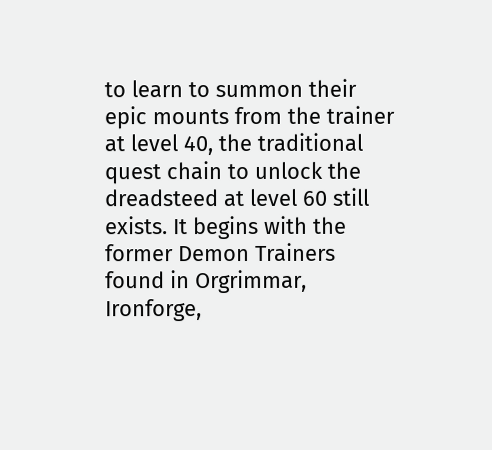to learn to summon their epic mounts from the trainer at level 40, the traditional quest chain to unlock the dreadsteed at level 60 still exists. It begins with the former Demon Trainers found in Orgrimmar, Ironforge,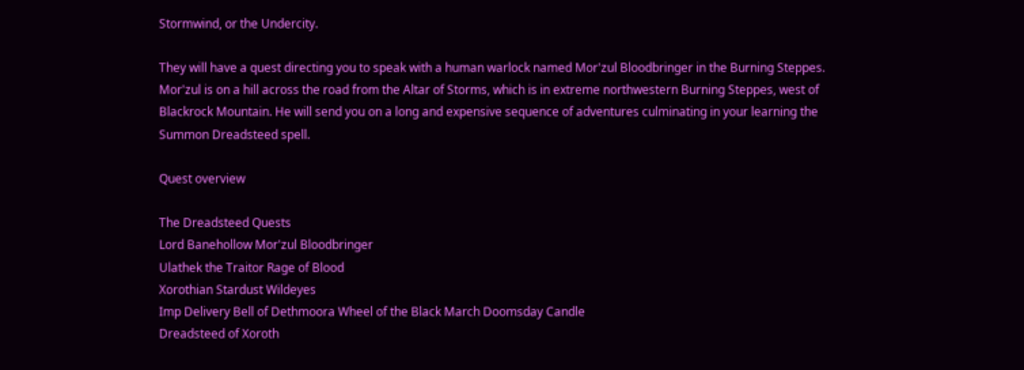Stormwind, or the Undercity.

They will have a quest directing you to speak with a human warlock named Mor'zul Bloodbringer in the Burning Steppes. Mor'zul is on a hill across the road from the Altar of Storms, which is in extreme northwestern Burning Steppes, west of Blackrock Mountain. He will send you on a long and expensive sequence of adventures culminating in your learning the Summon Dreadsteed spell.

Quest overview

The Dreadsteed Quests
Lord Banehollow Mor'zul Bloodbringer
Ulathek the Traitor Rage of Blood
Xorothian Stardust Wildeyes
Imp Delivery Bell of Dethmoora Wheel of the Black March Doomsday Candle
Dreadsteed of Xoroth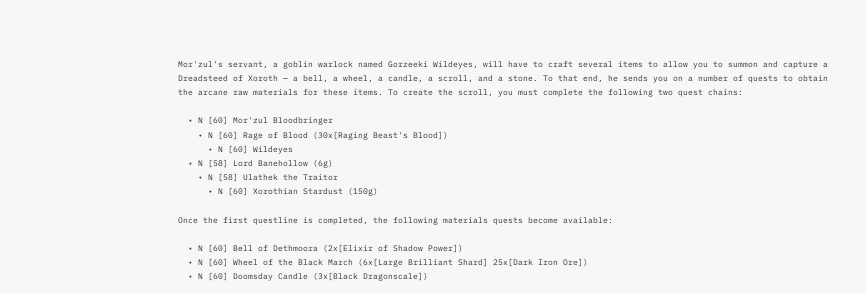Mor'zul's servant, a goblin warlock named Gorzeeki Wildeyes, will have to craft several items to allow you to summon and capture a Dreadsteed of Xoroth — a bell, a wheel, a candle, a scroll, and a stone. To that end, he sends you on a number of quests to obtain the arcane raw materials for these items. To create the scroll, you must complete the following two quest chains:

  • N [60] Mor'zul Bloodbringer
    • N [60] Rage of Blood (30x[Raging Beast's Blood])
      • N [60] Wildeyes
  • N [58] Lord Banehollow (6g)
    • N [58] Ulathek the Traitor
      • N [60] Xorothian Stardust (150g)

Once the first questline is completed, the following materials quests become available:

  • N [60] Bell of Dethmoora (2x[Elixir of Shadow Power])
  • N [60] Wheel of the Black March (6x[Large Brilliant Shard] 25x[Dark Iron Ore])
  • N [60] Doomsday Candle (3x[Black Dragonscale])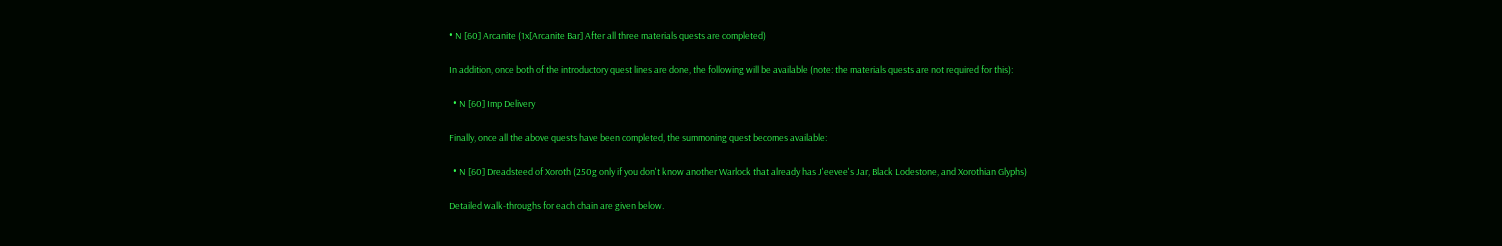• N [60] Arcanite (1x[Arcanite Bar] After all three materials quests are completed)

In addition, once both of the introductory quest lines are done, the following will be available (note: the materials quests are not required for this):

  • N [60] Imp Delivery

Finally, once all the above quests have been completed, the summoning quest becomes available:

  • N [60] Dreadsteed of Xoroth (250g only if you don't know another Warlock that already has J'eevee's Jar, Black Lodestone, and Xorothian Glyphs)

Detailed walk-throughs for each chain are given below.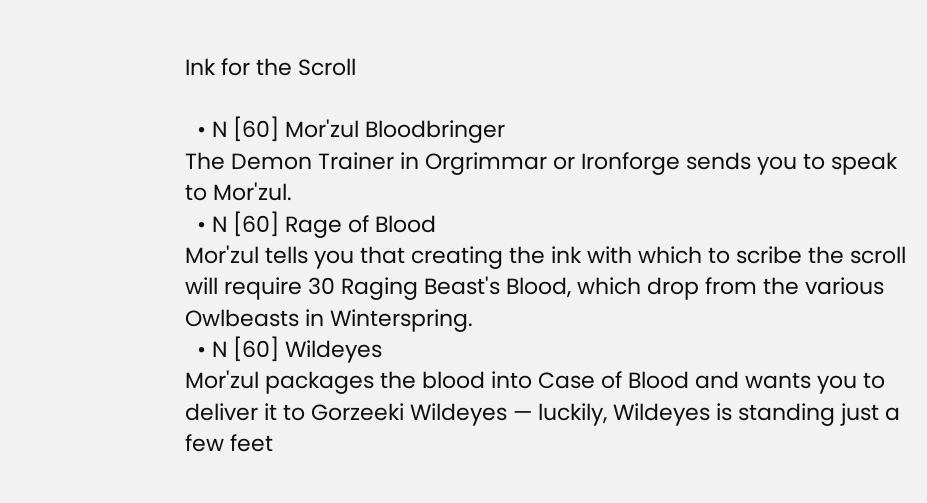Ink for the Scroll

  • N [60] Mor'zul Bloodbringer
The Demon Trainer in Orgrimmar or Ironforge sends you to speak to Mor'zul.
  • N [60] Rage of Blood
Mor'zul tells you that creating the ink with which to scribe the scroll will require 30 Raging Beast's Blood, which drop from the various Owlbeasts in Winterspring.
  • N [60] Wildeyes
Mor'zul packages the blood into Case of Blood and wants you to deliver it to Gorzeeki Wildeyes — luckily, Wildeyes is standing just a few feet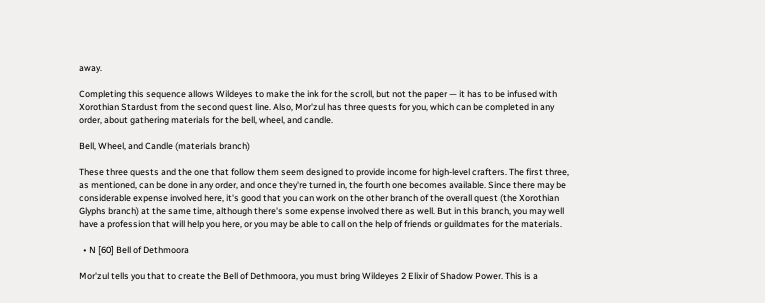away.

Completing this sequence allows Wildeyes to make the ink for the scroll, but not the paper — it has to be infused with Xorothian Stardust from the second quest line. Also, Mor'zul has three quests for you, which can be completed in any order, about gathering materials for the bell, wheel, and candle.

Bell, Wheel, and Candle (materials branch)

These three quests and the one that follow them seem designed to provide income for high-level crafters. The first three, as mentioned, can be done in any order, and once they're turned in, the fourth one becomes available. Since there may be considerable expense involved here, it's good that you can work on the other branch of the overall quest (the Xorothian Glyphs branch) at the same time, although there's some expense involved there as well. But in this branch, you may well have a profession that will help you here, or you may be able to call on the help of friends or guildmates for the materials.

  • N [60] Bell of Dethmoora

Mor'zul tells you that to create the Bell of Dethmoora, you must bring Wildeyes 2 Elixir of Shadow Power. This is a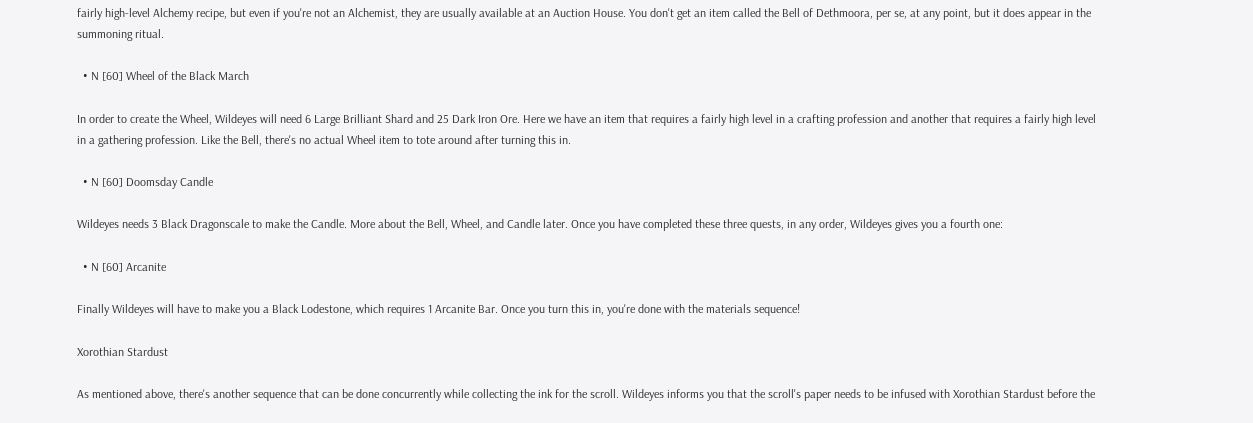fairly high-level Alchemy recipe, but even if you're not an Alchemist, they are usually available at an Auction House. You don't get an item called the Bell of Dethmoora, per se, at any point, but it does appear in the summoning ritual.

  • N [60] Wheel of the Black March

In order to create the Wheel, Wildeyes will need 6 Large Brilliant Shard and 25 Dark Iron Ore. Here we have an item that requires a fairly high level in a crafting profession and another that requires a fairly high level in a gathering profession. Like the Bell, there's no actual Wheel item to tote around after turning this in.

  • N [60] Doomsday Candle

Wildeyes needs 3 Black Dragonscale to make the Candle. More about the Bell, Wheel, and Candle later. Once you have completed these three quests, in any order, Wildeyes gives you a fourth one:

  • N [60] Arcanite

Finally Wildeyes will have to make you a Black Lodestone, which requires 1 Arcanite Bar. Once you turn this in, you're done with the materials sequence!

Xorothian Stardust

As mentioned above, there's another sequence that can be done concurrently while collecting the ink for the scroll. Wildeyes informs you that the scroll's paper needs to be infused with Xorothian Stardust before the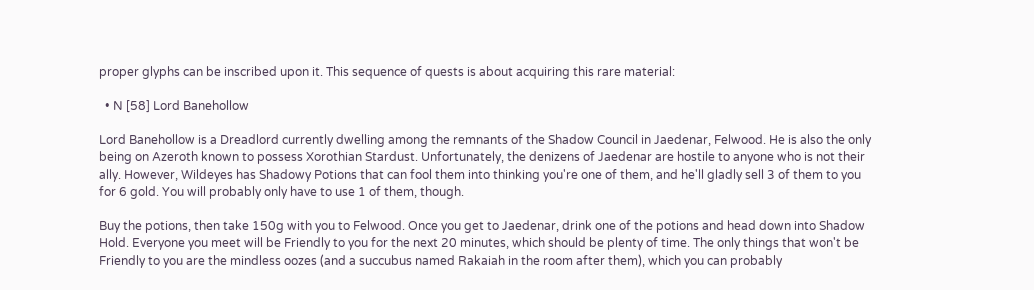proper glyphs can be inscribed upon it. This sequence of quests is about acquiring this rare material:

  • N [58] Lord Banehollow

Lord Banehollow is a Dreadlord currently dwelling among the remnants of the Shadow Council in Jaedenar, Felwood. He is also the only being on Azeroth known to possess Xorothian Stardust. Unfortunately, the denizens of Jaedenar are hostile to anyone who is not their ally. However, Wildeyes has Shadowy Potions that can fool them into thinking you're one of them, and he'll gladly sell 3 of them to you for 6 gold. You will probably only have to use 1 of them, though.

Buy the potions, then take 150g with you to Felwood. Once you get to Jaedenar, drink one of the potions and head down into Shadow Hold. Everyone you meet will be Friendly to you for the next 20 minutes, which should be plenty of time. The only things that won't be Friendly to you are the mindless oozes (and a succubus named Rakaiah in the room after them), which you can probably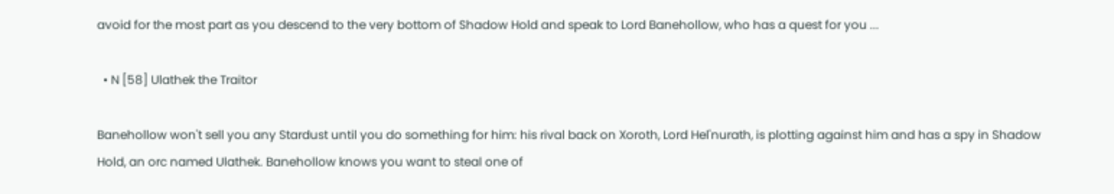avoid for the most part as you descend to the very bottom of Shadow Hold and speak to Lord Banehollow, who has a quest for you ...

  • N [58] Ulathek the Traitor

Banehollow won't sell you any Stardust until you do something for him: his rival back on Xoroth, Lord Hel'nurath, is plotting against him and has a spy in Shadow Hold, an orc named Ulathek. Banehollow knows you want to steal one of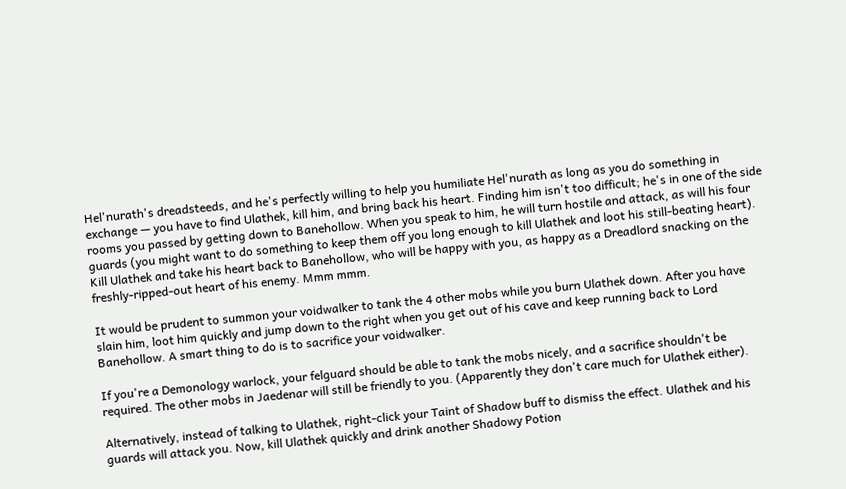Hel'nurath's dreadsteeds, and he's perfectly willing to help you humiliate Hel'nurath as long as you do something in exchange — you have to find Ulathek, kill him, and bring back his heart. Finding him isn't too difficult; he's in one of the side rooms you passed by getting down to Banehollow. When you speak to him, he will turn hostile and attack, as will his four guards (you might want to do something to keep them off you long enough to kill Ulathek and loot his still-beating heart). Kill Ulathek and take his heart back to Banehollow, who will be happy with you, as happy as a Dreadlord snacking on the freshly-ripped-out heart of his enemy. Mmm mmm.

It would be prudent to summon your voidwalker to tank the 4 other mobs while you burn Ulathek down. After you have slain him, loot him quickly and jump down to the right when you get out of his cave and keep running back to Lord Banehollow. A smart thing to do is to sacrifice your voidwalker.

If you're a Demonology warlock, your felguard should be able to tank the mobs nicely, and a sacrifice shouldn't be required. The other mobs in Jaedenar will still be friendly to you. (Apparently they don't care much for Ulathek either).

Alternatively, instead of talking to Ulathek, right-click your Taint of Shadow buff to dismiss the effect. Ulathek and his guards will attack you. Now, kill Ulathek quickly and drink another Shadowy Potion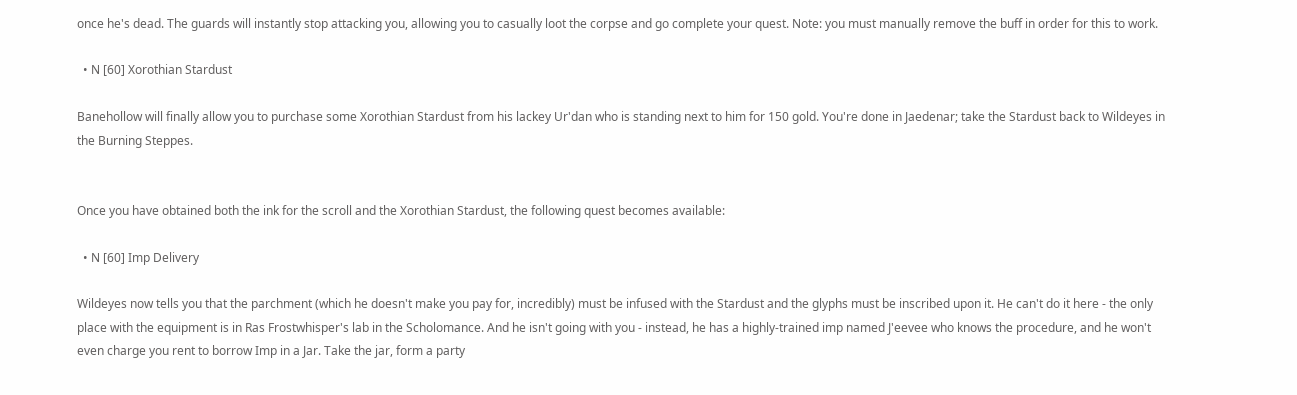once he's dead. The guards will instantly stop attacking you, allowing you to casually loot the corpse and go complete your quest. Note: you must manually remove the buff in order for this to work.

  • N [60] Xorothian Stardust

Banehollow will finally allow you to purchase some Xorothian Stardust from his lackey Ur'dan who is standing next to him for 150 gold. You're done in Jaedenar; take the Stardust back to Wildeyes in the Burning Steppes.


Once you have obtained both the ink for the scroll and the Xorothian Stardust, the following quest becomes available:

  • N [60] Imp Delivery

Wildeyes now tells you that the parchment (which he doesn't make you pay for, incredibly) must be infused with the Stardust and the glyphs must be inscribed upon it. He can't do it here - the only place with the equipment is in Ras Frostwhisper's lab in the Scholomance. And he isn't going with you - instead, he has a highly-trained imp named J'eevee who knows the procedure, and he won't even charge you rent to borrow Imp in a Jar. Take the jar, form a party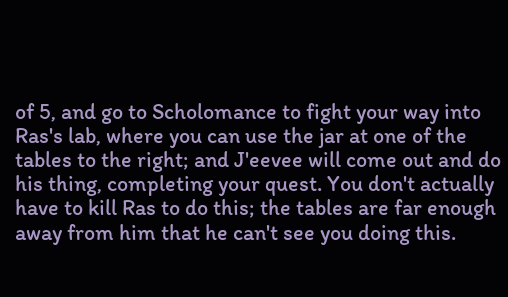of 5, and go to Scholomance to fight your way into Ras's lab, where you can use the jar at one of the tables to the right; and J'eevee will come out and do his thing, completing your quest. You don't actually have to kill Ras to do this; the tables are far enough away from him that he can't see you doing this.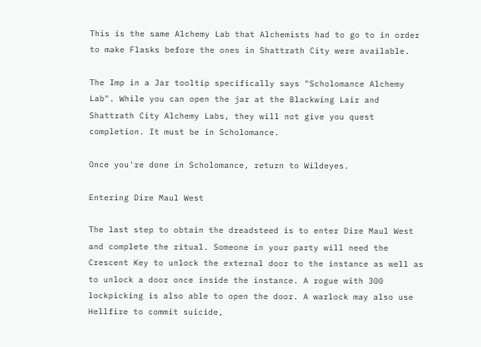This is the same Alchemy Lab that Alchemists had to go to in order to make Flasks before the ones in Shattrath City were available.

The Imp in a Jar tooltip specifically says "Scholomance Alchemy Lab". While you can open the jar at the Blackwing Lair and Shattrath City Alchemy Labs, they will not give you quest completion. It must be in Scholomance.

Once you're done in Scholomance, return to Wildeyes.

Entering Dire Maul West

The last step to obtain the dreadsteed is to enter Dire Maul West and complete the ritual. Someone in your party will need the Crescent Key to unlock the external door to the instance as well as to unlock a door once inside the instance. A rogue with 300 lockpicking is also able to open the door. A warlock may also use Hellfire to commit suicide,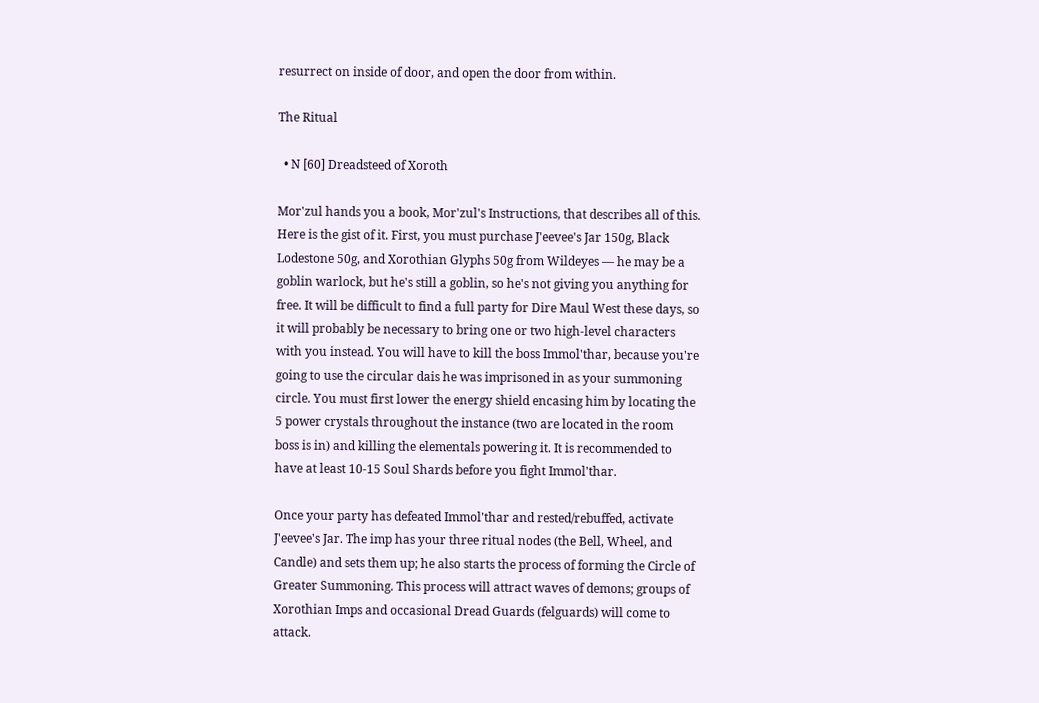resurrect on inside of door, and open the door from within.

The Ritual

  • N [60] Dreadsteed of Xoroth

Mor'zul hands you a book, Mor'zul's Instructions, that describes all of this. Here is the gist of it. First, you must purchase J'eevee's Jar 150g, Black Lodestone 50g, and Xorothian Glyphs 50g from Wildeyes — he may be a goblin warlock, but he's still a goblin, so he's not giving you anything for free. It will be difficult to find a full party for Dire Maul West these days, so it will probably be necessary to bring one or two high-level characters with you instead. You will have to kill the boss Immol'thar, because you're going to use the circular dais he was imprisoned in as your summoning circle. You must first lower the energy shield encasing him by locating the 5 power crystals throughout the instance (two are located in the room boss is in) and killing the elementals powering it. It is recommended to have at least 10-15 Soul Shards before you fight Immol'thar.

Once your party has defeated Immol'thar and rested/rebuffed, activate J'eevee's Jar. The imp has your three ritual nodes (the Bell, Wheel, and Candle) and sets them up; he also starts the process of forming the Circle of Greater Summoning. This process will attract waves of demons; groups of Xorothian Imps and occasional Dread Guards (felguards) will come to attack.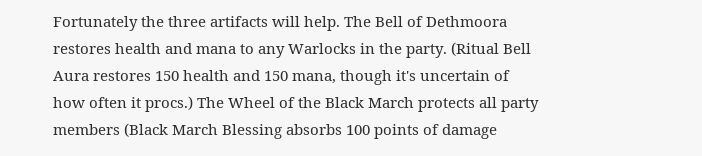Fortunately the three artifacts will help. The Bell of Dethmoora restores health and mana to any Warlocks in the party. (Ritual Bell Aura restores 150 health and 150 mana, though it's uncertain of how often it procs.) The Wheel of the Black March protects all party members (Black March Blessing absorbs 100 points of damage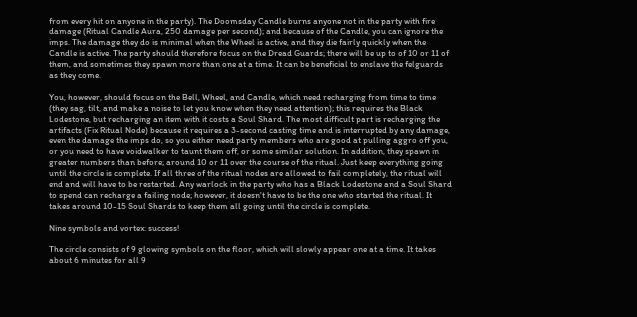from every hit on anyone in the party). The Doomsday Candle burns anyone not in the party with fire damage (Ritual Candle Aura, 250 damage per second); and because of the Candle, you can ignore the imps. The damage they do is minimal when the Wheel is active, and they die fairly quickly when the Candle is active. The party should therefore focus on the Dread Guards; there will be up to of 10 or 11 of them, and sometimes they spawn more than one at a time. It can be beneficial to enslave the felguards as they come.

You, however, should focus on the Bell, Wheel, and Candle, which need recharging from time to time (they sag, tilt, and make a noise to let you know when they need attention); this requires the Black Lodestone, but recharging an item with it costs a Soul Shard. The most difficult part is recharging the artifacts (Fix Ritual Node) because it requires a 3-second casting time and is interrupted by any damage, even the damage the imps do, so you either need party members who are good at pulling aggro off you, or you need to have voidwalker to taunt them off, or some similar solution. In addition, they spawn in greater numbers than before; around 10 or 11 over the course of the ritual. Just keep everything going until the circle is complete. If all three of the ritual nodes are allowed to fail completely, the ritual will end and will have to be restarted. Any warlock in the party who has a Black Lodestone and a Soul Shard to spend can recharge a failing node; however, it doesn't have to be the one who started the ritual. It takes around 10-15 Soul Shards to keep them all going until the circle is complete.

Nine symbols and vortex: success!

The circle consists of 9 glowing symbols on the floor, which will slowly appear one at a time. It takes about 6 minutes for all 9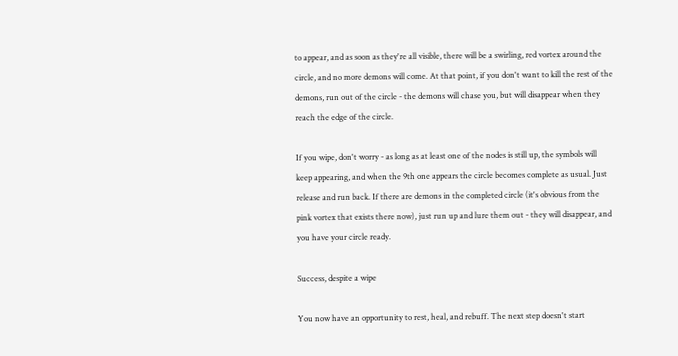to appear, and as soon as they're all visible, there will be a swirling, red vortex around the circle, and no more demons will come. At that point, if you don't want to kill the rest of the demons, run out of the circle - the demons will chase you, but will disappear when they reach the edge of the circle.

If you wipe, don't worry - as long as at least one of the nodes is still up, the symbols will keep appearing, and when the 9th one appears the circle becomes complete as usual. Just release and run back. If there are demons in the completed circle (it's obvious from the pink vortex that exists there now), just run up and lure them out - they will disappear, and you have your circle ready.

Success, despite a wipe

You now have an opportunity to rest, heal, and rebuff. The next step doesn't start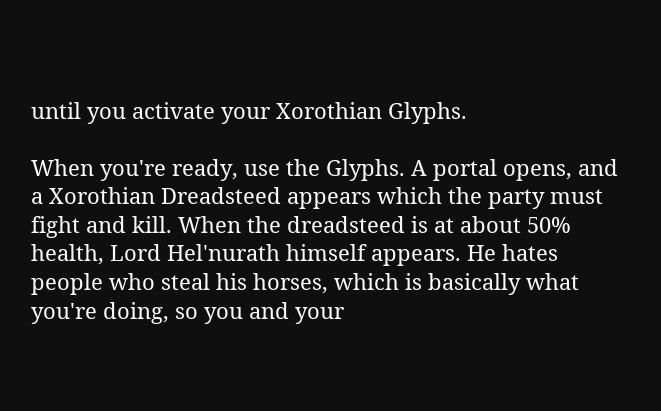until you activate your Xorothian Glyphs.

When you're ready, use the Glyphs. A portal opens, and a Xorothian Dreadsteed appears which the party must fight and kill. When the dreadsteed is at about 50% health, Lord Hel'nurath himself appears. He hates people who steal his horses, which is basically what you're doing, so you and your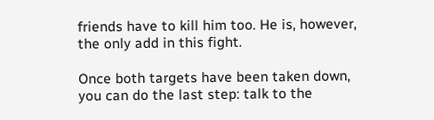friends have to kill him too. He is, however, the only add in this fight.

Once both targets have been taken down, you can do the last step: talk to the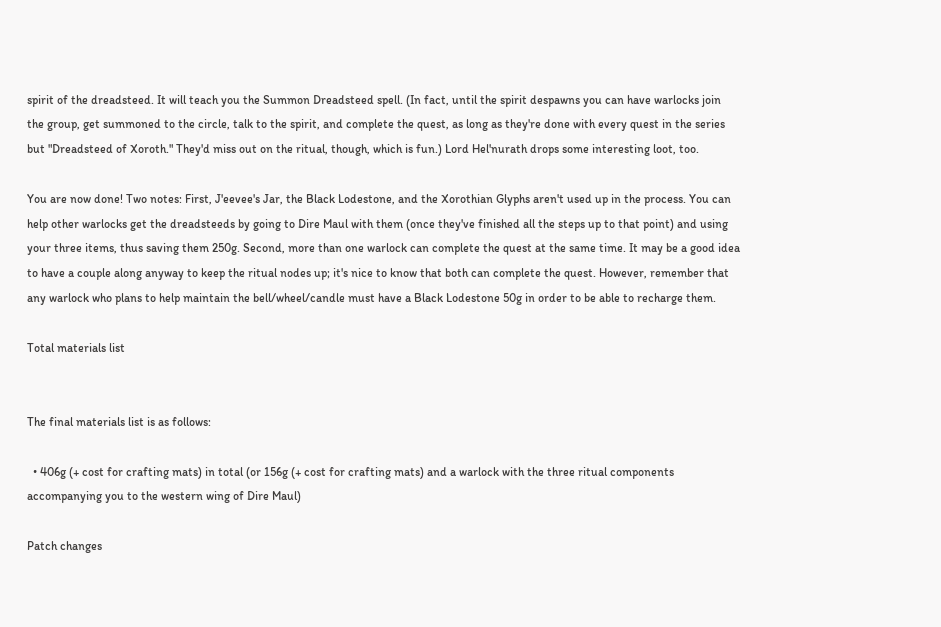spirit of the dreadsteed. It will teach you the Summon Dreadsteed spell. (In fact, until the spirit despawns you can have warlocks join the group, get summoned to the circle, talk to the spirit, and complete the quest, as long as they're done with every quest in the series but "Dreadsteed of Xoroth." They'd miss out on the ritual, though, which is fun.) Lord Hel'nurath drops some interesting loot, too.

You are now done! Two notes: First, J'eevee's Jar, the Black Lodestone, and the Xorothian Glyphs aren't used up in the process. You can help other warlocks get the dreadsteeds by going to Dire Maul with them (once they've finished all the steps up to that point) and using your three items, thus saving them 250g. Second, more than one warlock can complete the quest at the same time. It may be a good idea to have a couple along anyway to keep the ritual nodes up; it's nice to know that both can complete the quest. However, remember that any warlock who plans to help maintain the bell/wheel/candle must have a Black Lodestone 50g in order to be able to recharge them.

Total materials list


The final materials list is as follows:

  • 406g (+ cost for crafting mats) in total (or 156g (+ cost for crafting mats) and a warlock with the three ritual components accompanying you to the western wing of Dire Maul)

Patch changes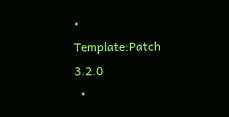• Template:Patch 3.2.0
  •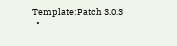Template:Patch 3.0.3
  •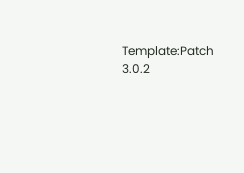Template:Patch 3.0.2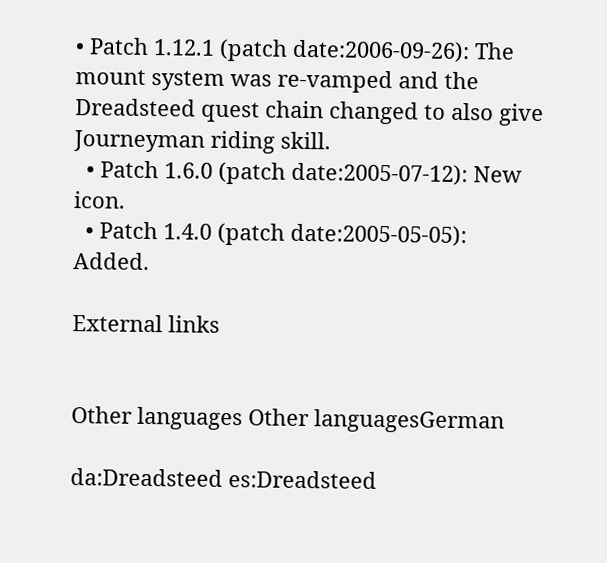• Patch 1.12.1 (patch date:2006-09-26): The mount system was re-vamped and the Dreadsteed quest chain changed to also give Journeyman riding skill.
  • Patch 1.6.0 (patch date:2005-07-12): New icon.
  • Patch 1.4.0 (patch date:2005-05-05): Added.

External links


Other languages Other languagesGerman

da:Dreadsteed es:Dreadsteed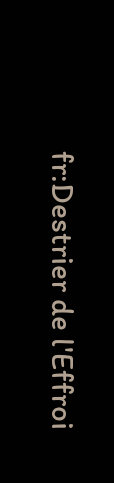fr:Destrier de l'Effroi